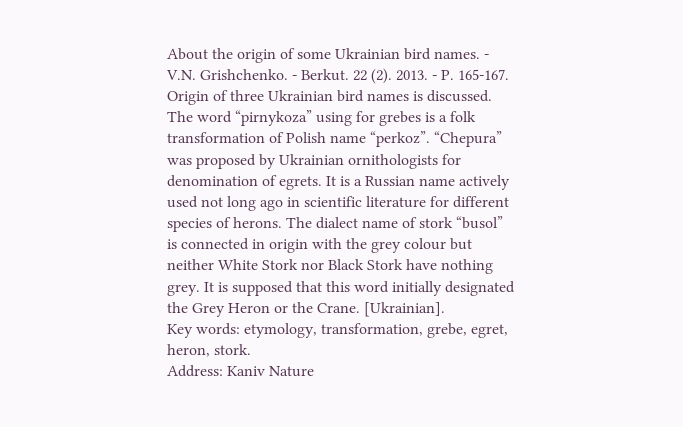About the origin of some Ukrainian bird names. - V.N. Grishchenko. - Berkut. 22 (2). 2013. - P. 165-167.
Origin of three Ukrainian bird names is discussed. The word “pirnykoza” using for grebes is a folk transformation of Polish name “perkoz”. “Chepura” was proposed by Ukrainian ornithologists for denomination of egrets. It is a Russian name actively used not long ago in scientific literature for different species of herons. The dialect name of stork “busol” is connected in origin with the grey colour but neither White Stork nor Black Stork have nothing grey. It is supposed that this word initially designated the Grey Heron or the Crane. [Ukrainian].
Key words: etymology, transformation, grebe, egret, heron, stork.
Address: Kaniv Nature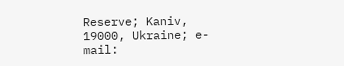Reserve; Kaniv, 19000, Ukraine; e-mail: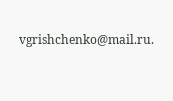vgrishchenko@mail.ru.